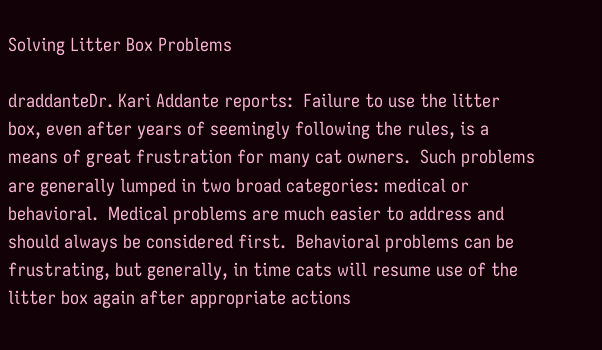Solving Litter Box Problems

draddanteDr. Kari Addante reports:  Failure to use the litter box, even after years of seemingly following the rules, is a means of great frustration for many cat owners.  Such problems are generally lumped in two broad categories: medical or behavioral.  Medical problems are much easier to address and should always be considered first.  Behavioral problems can be frustrating, but generally, in time cats will resume use of the litter box again after appropriate actions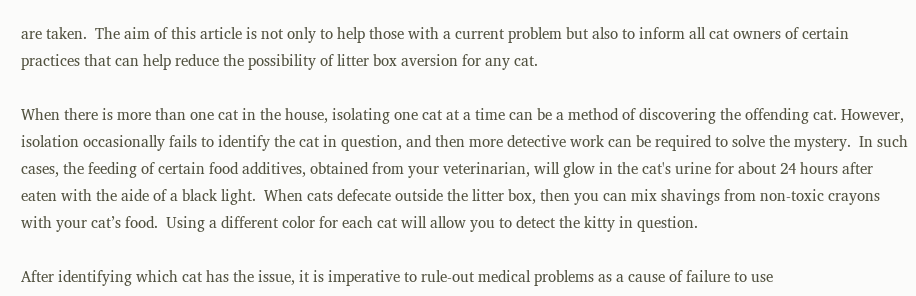are taken.  The aim of this article is not only to help those with a current problem but also to inform all cat owners of certain practices that can help reduce the possibility of litter box aversion for any cat.

When there is more than one cat in the house, isolating one cat at a time can be a method of discovering the offending cat. However, isolation occasionally fails to identify the cat in question, and then more detective work can be required to solve the mystery.  In such cases, the feeding of certain food additives, obtained from your veterinarian, will glow in the cat's urine for about 24 hours after eaten with the aide of a black light.  When cats defecate outside the litter box, then you can mix shavings from non-toxic crayons with your cat’s food.  Using a different color for each cat will allow you to detect the kitty in question.

After identifying which cat has the issue, it is imperative to rule-out medical problems as a cause of failure to use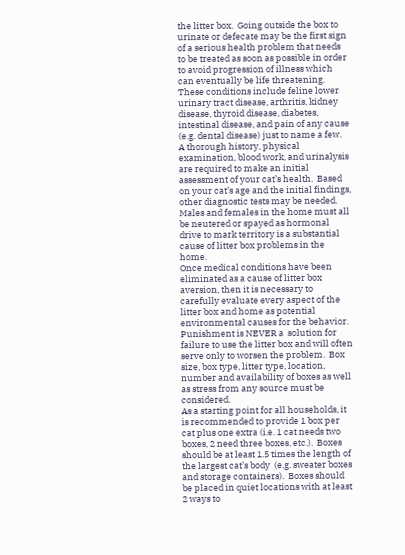the litter box.  Going outside the box to urinate or defecate may be the first sign of a serious health problem that needs to be treated as soon as possible in order to avoid progression of illness which can eventually be life threatening.  These conditions include feline lower urinary tract disease, arthritis, kidney disease, thyroid disease, diabetes, intestinal disease, and pain of any cause (e.g. dental disease) just to name a few.  A thorough history, physical examination, blood work, and urinalysis are required to make an initial assessment of your cat’s health.  Based on your cat’s age and the initial findings, other diagnostic tests may be needed.  Males and females in the home must all be neutered or spayed as hormonal drive to mark territory is a substantial cause of litter box problems in the home.
Once medical conditions have been eliminated as a cause of litter box aversion, then it is necessary to carefully evaluate every aspect of the litter box and home as potential  environmental causes for the behavior.  Punishment is NEVER a  solution for failure to use the litter box and will often serve only to worsen the problem.  Box size, box type, litter type, location, number and availability of boxes as well as stress from any source must be considered.
As a starting point for all households, it is recommended to provide 1 box per cat plus one extra (i.e. 1 cat needs two boxes, 2 need three boxes, etc.).  Boxes should be at least 1.5 times the length of the largest cat’s body  (e.g. sweater boxes and storage containers).  Boxes should be placed in quiet locations with at least 2 ways to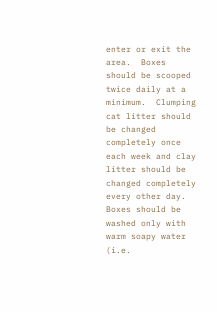enter or exit the area.  Boxes should be scooped twice daily at a minimum.  Clumping cat litter should be changed completely once each week and clay litter should be changed completely every other day.  Boxes should be washed only with warm soapy water (i.e.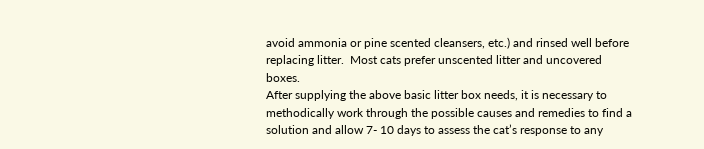avoid ammonia or pine scented cleansers, etc.) and rinsed well before replacing litter.  Most cats prefer unscented litter and uncovered boxes.
After supplying the above basic litter box needs, it is necessary to methodically work through the possible causes and remedies to find a solution and allow 7- 10 days to assess the cat’s response to any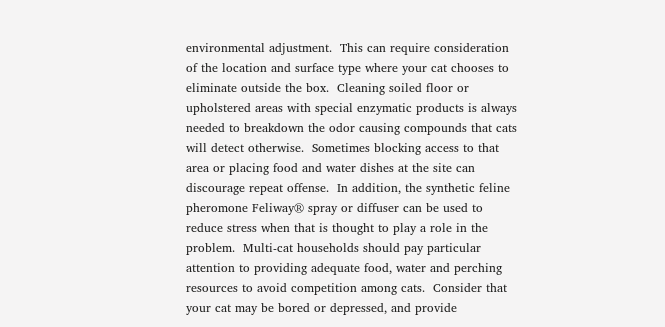environmental adjustment.  This can require consideration of the location and surface type where your cat chooses to eliminate outside the box.  Cleaning soiled floor or upholstered areas with special enzymatic products is always needed to breakdown the odor causing compounds that cats will detect otherwise.  Sometimes blocking access to that area or placing food and water dishes at the site can discourage repeat offense.  In addition, the synthetic feline pheromone Feliway® spray or diffuser can be used to reduce stress when that is thought to play a role in the problem.  Multi-cat households should pay particular attention to providing adequate food, water and perching resources to avoid competition among cats.  Consider that your cat may be bored or depressed, and provide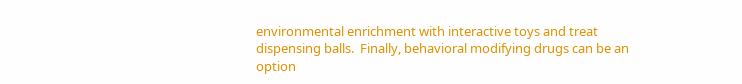environmental enrichment with interactive toys and treat dispensing balls.  Finally, behavioral modifying drugs can be an option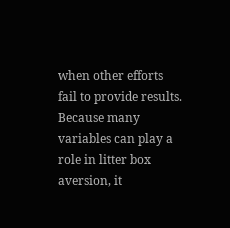when other efforts fail to provide results.  Because many variables can play a role in litter box aversion, it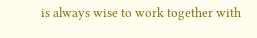is always wise to work together with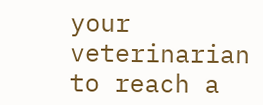your veterinarian to reach a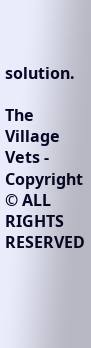solution.

The Village Vets - Copyright © ALL RIGHTS RESERVED